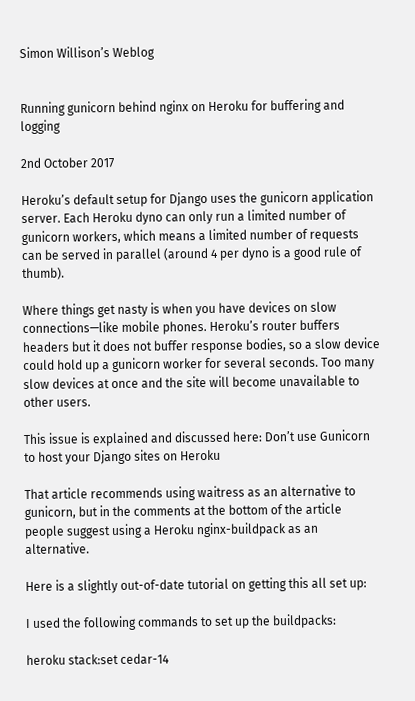Simon Willison’s Weblog


Running gunicorn behind nginx on Heroku for buffering and logging

2nd October 2017

Heroku’s default setup for Django uses the gunicorn application server. Each Heroku dyno can only run a limited number of gunicorn workers, which means a limited number of requests can be served in parallel (around 4 per dyno is a good rule of thumb).

Where things get nasty is when you have devices on slow connections—like mobile phones. Heroku’s router buffers headers but it does not buffer response bodies, so a slow device could hold up a gunicorn worker for several seconds. Too many slow devices at once and the site will become unavailable to other users.

This issue is explained and discussed here: Don’t use Gunicorn to host your Django sites on Heroku

That article recommends using waitress as an alternative to gunicorn, but in the comments at the bottom of the article people suggest using a Heroku nginx-buildpack as an alternative.

Here is a slightly out-of-date tutorial on getting this all set up:

I used the following commands to set up the buildpacks:

heroku stack:set cedar-14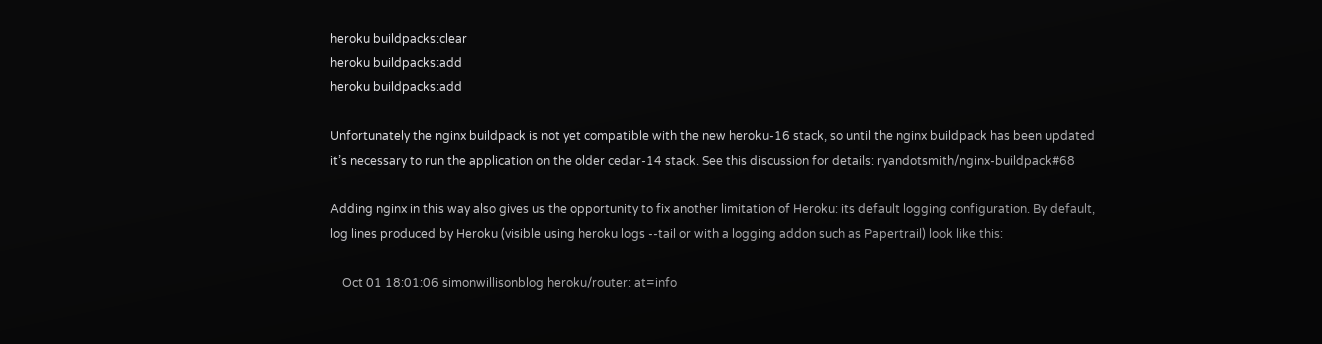heroku buildpacks:clear
heroku buildpacks:add
heroku buildpacks:add

Unfortunately the nginx buildpack is not yet compatible with the new heroku-16 stack, so until the nginx buildpack has been updated it’s necessary to run the application on the older cedar-14 stack. See this discussion for details: ryandotsmith/nginx-buildpack#68

Adding nginx in this way also gives us the opportunity to fix another limitation of Heroku: its default logging configuration. By default, log lines produced by Heroku (visible using heroku logs --tail or with a logging addon such as Papertrail) look like this:

    Oct 01 18:01:06 simonwillisonblog heroku/router: at=info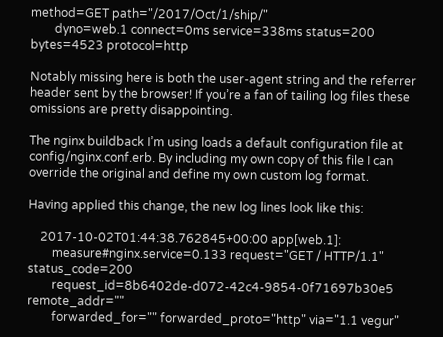method=GET path="/2017/Oct/1/ship/"
        dyno=web.1 connect=0ms service=338ms status=200 bytes=4523 protocol=http

Notably missing here is both the user-agent string and the referrer header sent by the browser! If you’re a fan of tailing log files these omissions are pretty disappointing.

The nginx buildback I’m using loads a default configuration file at config/nginx.conf.erb. By including my own copy of this file I can override the original and define my own custom log format.

Having applied this change, the new log lines look like this:

    2017-10-02T01:44:38.762845+00:00 app[web.1]:
        measure#nginx.service=0.133 request="GET / HTTP/1.1" status_code=200
        request_id=8b6402de-d072-42c4-9854-0f71697b30e5 remote_addr=""
        forwarded_for="" forwarded_proto="http" via="1.1 vegur"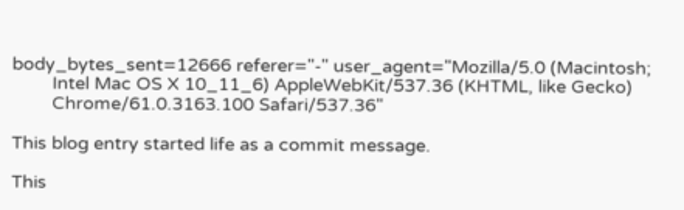body_bytes_sent=12666 referer="-" user_agent="Mozilla/5.0 (Macintosh;
        Intel Mac OS X 10_11_6) AppleWebKit/537.36 (KHTML, like Gecko)
        Chrome/61.0.3163.100 Safari/537.36"

This blog entry started life as a commit message.

This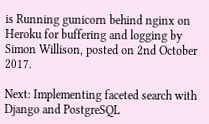is Running gunicorn behind nginx on Heroku for buffering and logging by Simon Willison, posted on 2nd October 2017.

Next: Implementing faceted search with Django and PostgreSQL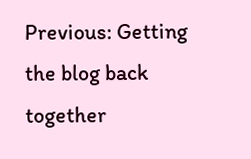Previous: Getting the blog back together